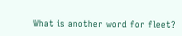What is another word for fleet?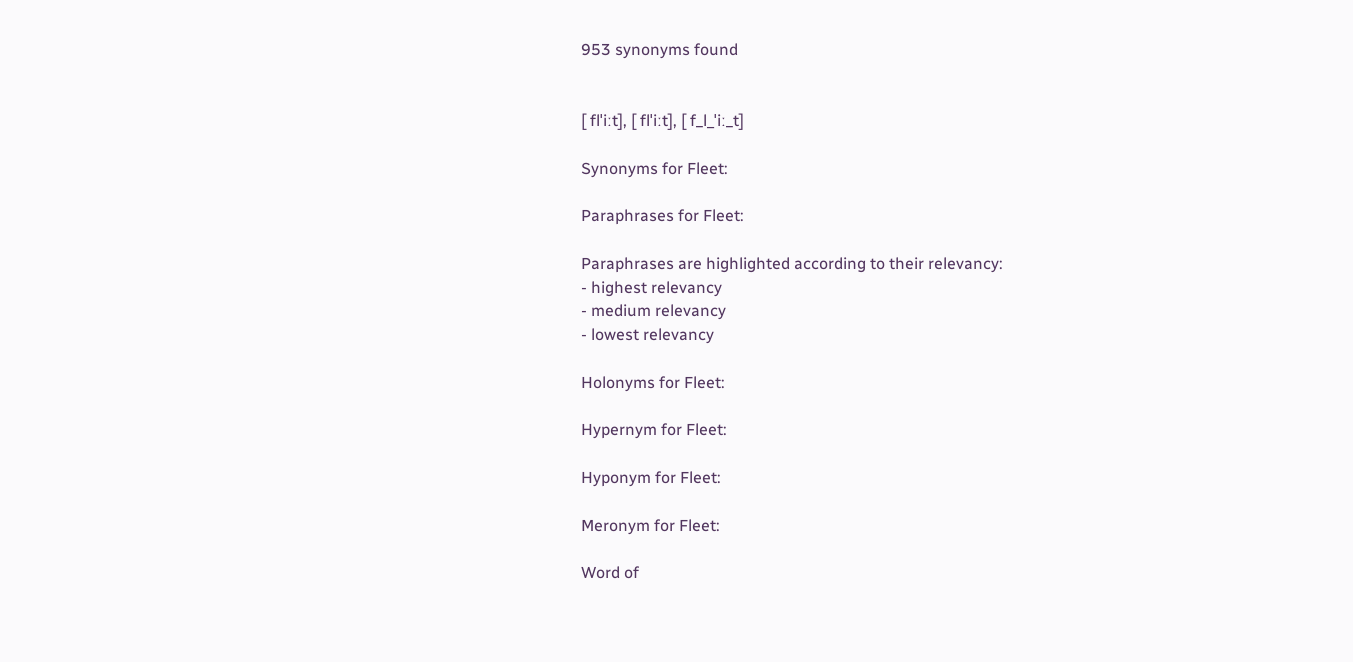953 synonyms found


[ flˈiːt], [ flˈiːt], [ f_l_ˈiː_t]

Synonyms for Fleet:

Paraphrases for Fleet:

Paraphrases are highlighted according to their relevancy:
- highest relevancy
- medium relevancy
- lowest relevancy

Holonyms for Fleet:

Hypernym for Fleet:

Hyponym for Fleet:

Meronym for Fleet:

Word of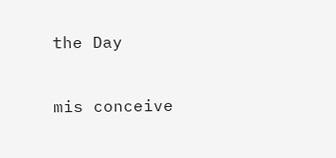the Day

mis conceive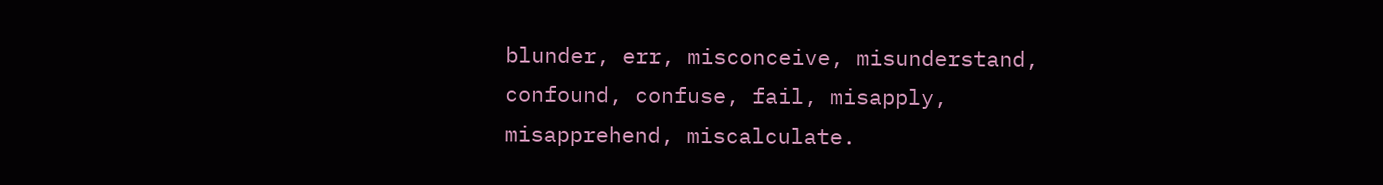blunder, err, misconceive, misunderstand, confound, confuse, fail, misapply, misapprehend, miscalculate.